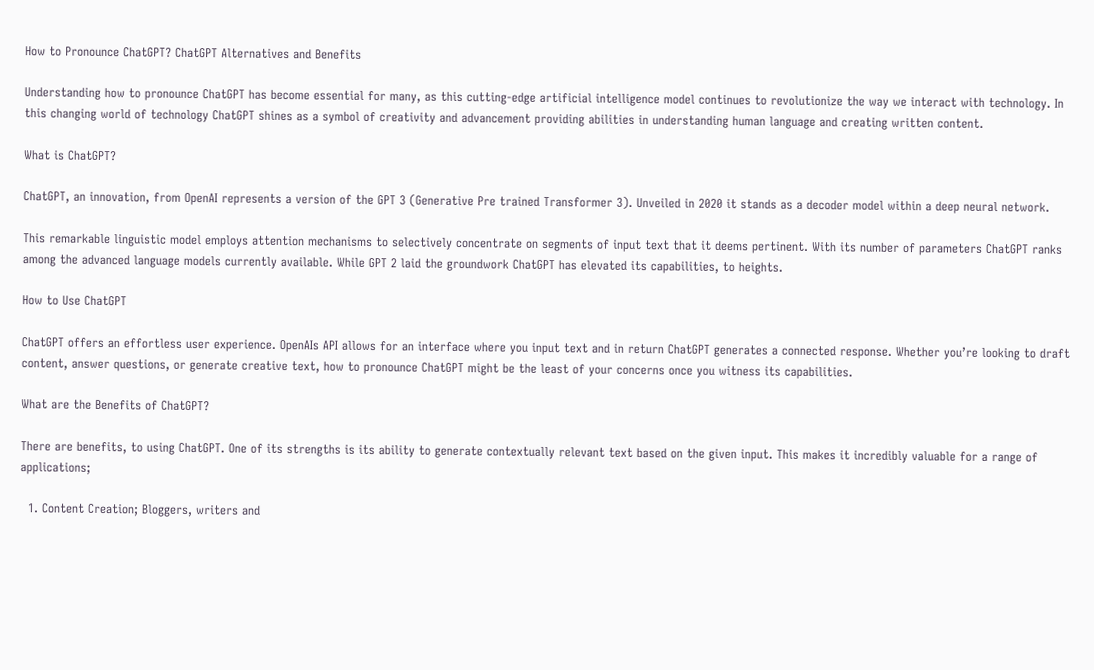How to Pronounce ChatGPT? ChatGPT Alternatives and Benefits

Understanding how to pronounce ChatGPT has become essential for many, as this cutting-edge artificial intelligence model continues to revolutionize the way we interact with technology. In this changing world of technology ChatGPT shines as a symbol of creativity and advancement providing abilities in understanding human language and creating written content.

What is ChatGPT?

ChatGPT, an innovation, from OpenAI represents a version of the GPT 3 (Generative Pre trained Transformer 3). Unveiled in 2020 it stands as a decoder model within a deep neural network.

This remarkable linguistic model employs attention mechanisms to selectively concentrate on segments of input text that it deems pertinent. With its number of parameters ChatGPT ranks among the advanced language models currently available. While GPT 2 laid the groundwork ChatGPT has elevated its capabilities, to heights.

How to Use ChatGPT

ChatGPT offers an effortless user experience. OpenAIs API allows for an interface where you input text and in return ChatGPT generates a connected response. Whether you’re looking to draft content, answer questions, or generate creative text, how to pronounce ChatGPT might be the least of your concerns once you witness its capabilities.

What are the Benefits of ChatGPT?

There are benefits, to using ChatGPT. One of its strengths is its ability to generate contextually relevant text based on the given input. This makes it incredibly valuable for a range of applications;

  1. Content Creation; Bloggers, writers and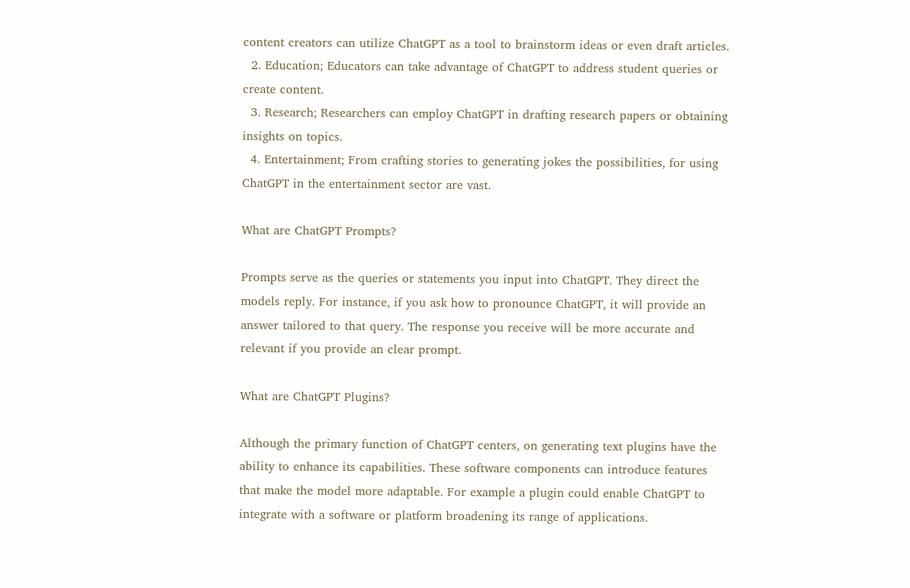content creators can utilize ChatGPT as a tool to brainstorm ideas or even draft articles.
  2. Education; Educators can take advantage of ChatGPT to address student queries or create content.
  3. Research; Researchers can employ ChatGPT in drafting research papers or obtaining insights on topics.
  4. Entertainment; From crafting stories to generating jokes the possibilities, for using ChatGPT in the entertainment sector are vast.

What are ChatGPT Prompts?

Prompts serve as the queries or statements you input into ChatGPT. They direct the models reply. For instance, if you ask how to pronounce ChatGPT, it will provide an answer tailored to that query. The response you receive will be more accurate and relevant if you provide an clear prompt.

What are ChatGPT Plugins?

Although the primary function of ChatGPT centers, on generating text plugins have the ability to enhance its capabilities. These software components can introduce features that make the model more adaptable. For example a plugin could enable ChatGPT to integrate with a software or platform broadening its range of applications.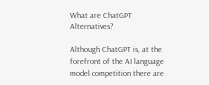What are ChatGPT Alternatives?

Although ChatGPT is, at the forefront of the AI language model competition there are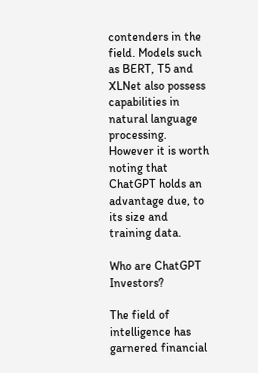contenders in the field. Models such as BERT, T5 and XLNet also possess capabilities in natural language processing. However it is worth noting that ChatGPT holds an advantage due, to its size and training data.

Who are ChatGPT Investors?

The field of intelligence has garnered financial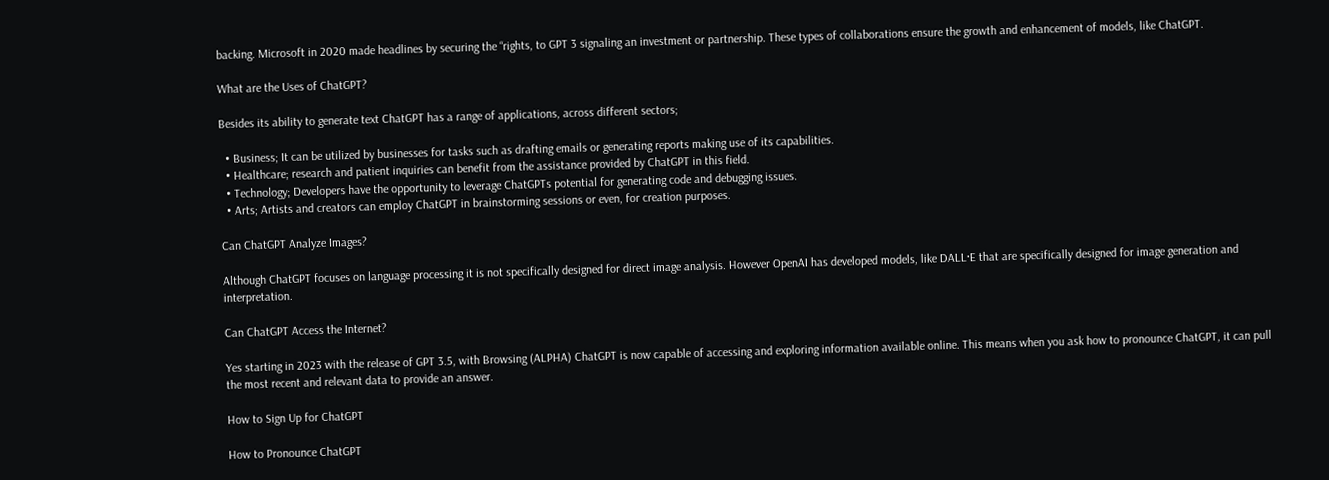backing. Microsoft in 2020 made headlines by securing the “rights, to GPT 3 signaling an investment or partnership. These types of collaborations ensure the growth and enhancement of models, like ChatGPT.

What are the Uses of ChatGPT?

Besides its ability to generate text ChatGPT has a range of applications, across different sectors;

  • Business; It can be utilized by businesses for tasks such as drafting emails or generating reports making use of its capabilities.
  • Healthcare; research and patient inquiries can benefit from the assistance provided by ChatGPT in this field.
  • Technology; Developers have the opportunity to leverage ChatGPTs potential for generating code and debugging issues.
  • Arts; Artists and creators can employ ChatGPT in brainstorming sessions or even, for creation purposes.

Can ChatGPT Analyze Images?

Although ChatGPT focuses on language processing it is not specifically designed for direct image analysis. However OpenAI has developed models, like DALL·E that are specifically designed for image generation and interpretation.

Can ChatGPT Access the Internet?

Yes starting in 2023 with the release of GPT 3.5, with Browsing (ALPHA) ChatGPT is now capable of accessing and exploring information available online. This means when you ask how to pronounce ChatGPT, it can pull the most recent and relevant data to provide an answer.

How to Sign Up for ChatGPT

How to Pronounce ChatGPT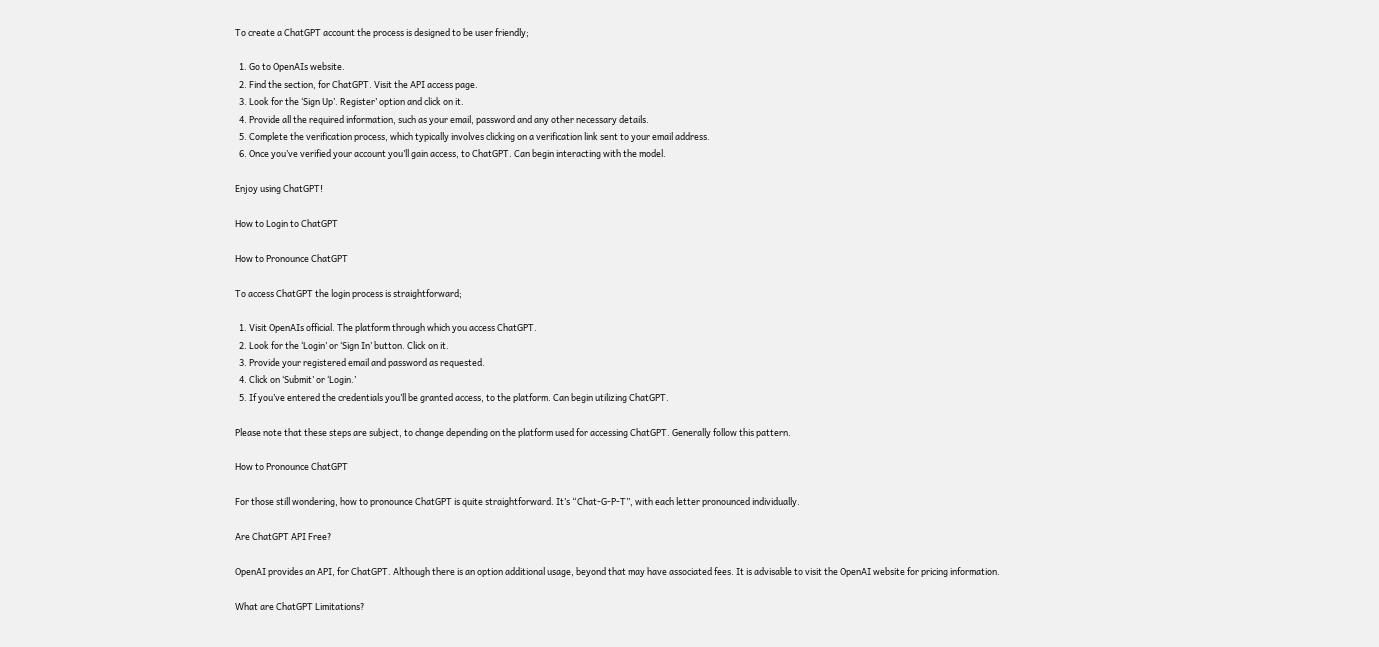To create a ChatGPT account the process is designed to be user friendly;

  1. Go to OpenAIs website.
  2. Find the section, for ChatGPT. Visit the API access page.
  3. Look for the ‘Sign Up’. Register’ option and click on it.
  4. Provide all the required information, such as your email, password and any other necessary details.
  5. Complete the verification process, which typically involves clicking on a verification link sent to your email address.
  6. Once you’ve verified your account you’ll gain access, to ChatGPT. Can begin interacting with the model.

Enjoy using ChatGPT!

How to Login to ChatGPT

How to Pronounce ChatGPT

To access ChatGPT the login process is straightforward;

  1. Visit OpenAIs official. The platform through which you access ChatGPT.
  2. Look for the ‘Login’ or ‘Sign In’ button. Click on it.
  3. Provide your registered email and password as requested.
  4. Click on ‘Submit’ or ‘Login.’
  5. If you’ve entered the credentials you’ll be granted access, to the platform. Can begin utilizing ChatGPT.

Please note that these steps are subject, to change depending on the platform used for accessing ChatGPT. Generally follow this pattern.

How to Pronounce ChatGPT

For those still wondering, how to pronounce ChatGPT is quite straightforward. It’s “Chat-G-P-T”, with each letter pronounced individually.

Are ChatGPT API Free?

OpenAI provides an API, for ChatGPT. Although there is an option additional usage, beyond that may have associated fees. It is advisable to visit the OpenAI website for pricing information.

What are ChatGPT Limitations?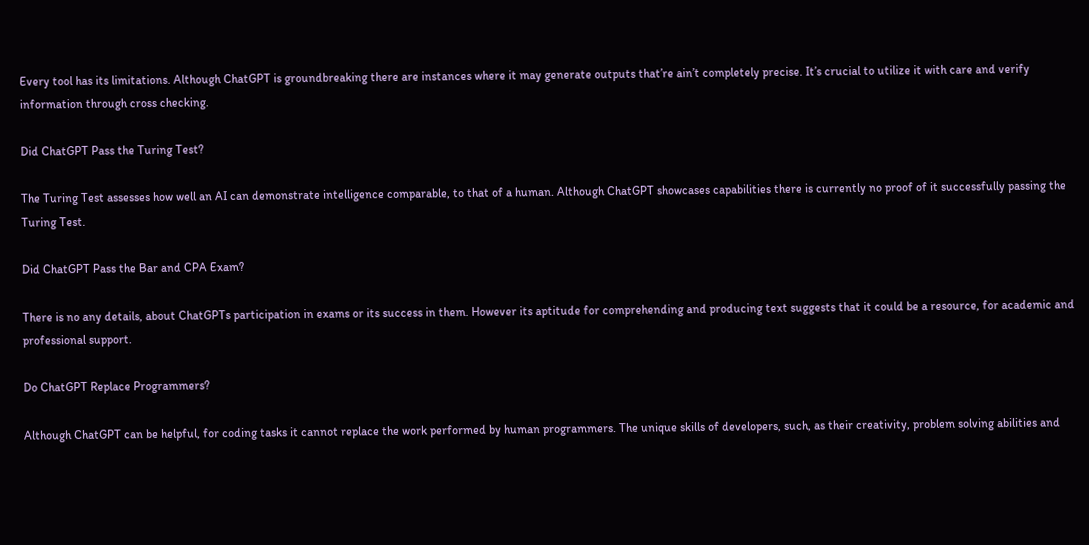Every tool has its limitations. Although ChatGPT is groundbreaking there are instances where it may generate outputs that’re ain’t completely precise. It’s crucial to utilize it with care and verify information through cross checking.

Did ChatGPT Pass the Turing Test?

The Turing Test assesses how well an AI can demonstrate intelligence comparable, to that of a human. Although ChatGPT showcases capabilities there is currently no proof of it successfully passing the Turing Test.

Did ChatGPT Pass the Bar and CPA Exam?

There is no any details, about ChatGPTs participation in exams or its success in them. However its aptitude for comprehending and producing text suggests that it could be a resource, for academic and professional support.

Do ChatGPT Replace Programmers?

Although ChatGPT can be helpful, for coding tasks it cannot replace the work performed by human programmers. The unique skills of developers, such, as their creativity, problem solving abilities and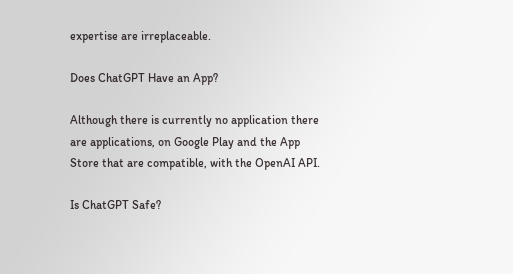expertise are irreplaceable.

Does ChatGPT Have an App?

Although there is currently no application there are applications, on Google Play and the App Store that are compatible, with the OpenAI API.

Is ChatGPT Safe?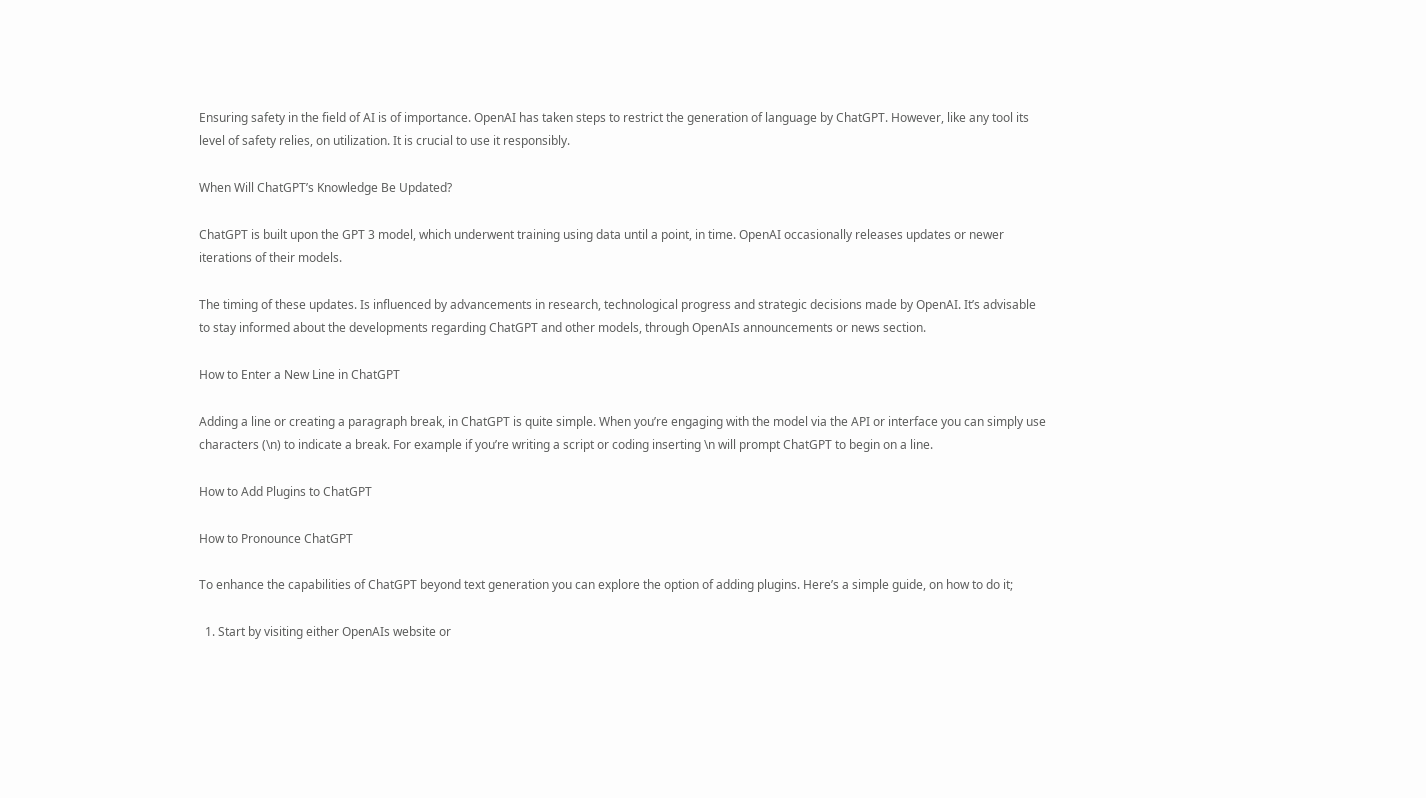Ensuring safety in the field of AI is of importance. OpenAI has taken steps to restrict the generation of language by ChatGPT. However, like any tool its level of safety relies, on utilization. It is crucial to use it responsibly.

When Will ChatGPT’s Knowledge Be Updated?

ChatGPT is built upon the GPT 3 model, which underwent training using data until a point, in time. OpenAI occasionally releases updates or newer iterations of their models.

The timing of these updates. Is influenced by advancements in research, technological progress and strategic decisions made by OpenAI. It’s advisable to stay informed about the developments regarding ChatGPT and other models, through OpenAIs announcements or news section.

How to Enter a New Line in ChatGPT

Adding a line or creating a paragraph break, in ChatGPT is quite simple. When you’re engaging with the model via the API or interface you can simply use characters (\n) to indicate a break. For example if you’re writing a script or coding inserting \n will prompt ChatGPT to begin on a line.

How to Add Plugins to ChatGPT

How to Pronounce ChatGPT

To enhance the capabilities of ChatGPT beyond text generation you can explore the option of adding plugins. Here’s a simple guide, on how to do it;

  1. Start by visiting either OpenAIs website or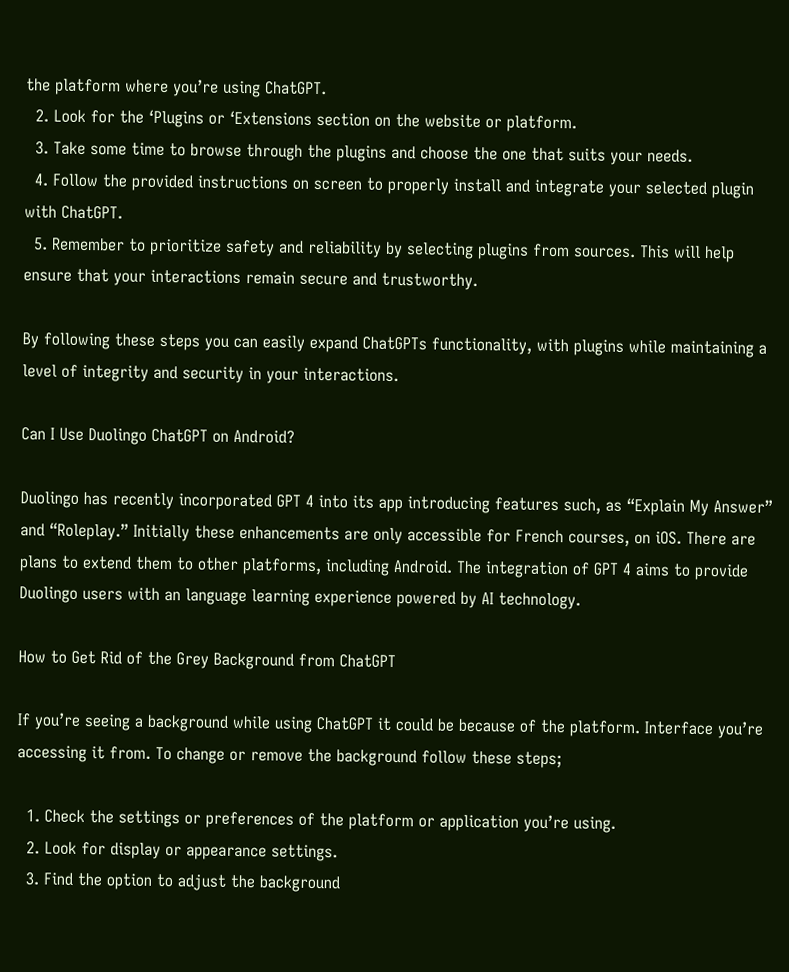the platform where you’re using ChatGPT.
  2. Look for the ‘Plugins or ‘Extensions section on the website or platform.
  3. Take some time to browse through the plugins and choose the one that suits your needs.
  4. Follow the provided instructions on screen to properly install and integrate your selected plugin with ChatGPT.
  5. Remember to prioritize safety and reliability by selecting plugins from sources. This will help ensure that your interactions remain secure and trustworthy.

By following these steps you can easily expand ChatGPTs functionality, with plugins while maintaining a level of integrity and security in your interactions.

Can I Use Duolingo ChatGPT on Android?

Duolingo has recently incorporated GPT 4 into its app introducing features such, as “Explain My Answer” and “Roleplay.” Initially these enhancements are only accessible for French courses, on iOS. There are plans to extend them to other platforms, including Android. The integration of GPT 4 aims to provide Duolingo users with an language learning experience powered by AI technology.

How to Get Rid of the Grey Background from ChatGPT

If you’re seeing a background while using ChatGPT it could be because of the platform. Interface you’re accessing it from. To change or remove the background follow these steps;

  1. Check the settings or preferences of the platform or application you’re using.
  2. Look for display or appearance settings.
  3. Find the option to adjust the background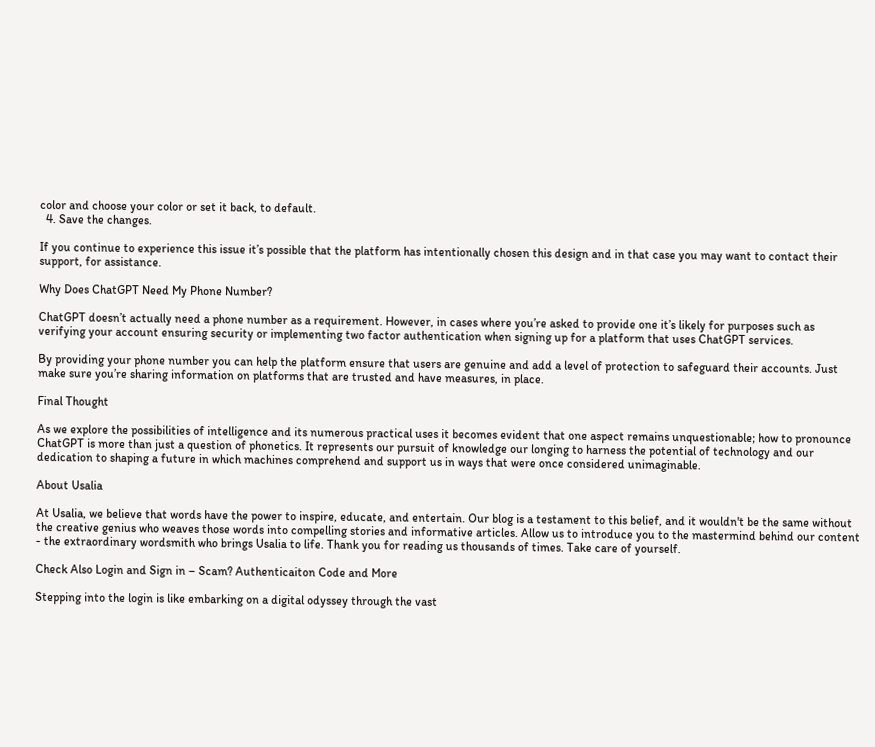color and choose your color or set it back, to default.
  4. Save the changes.

If you continue to experience this issue it’s possible that the platform has intentionally chosen this design and in that case you may want to contact their support, for assistance.

Why Does ChatGPT Need My Phone Number?

ChatGPT doesn’t actually need a phone number as a requirement. However, in cases where you’re asked to provide one it’s likely for purposes such as verifying your account ensuring security or implementing two factor authentication when signing up for a platform that uses ChatGPT services.

By providing your phone number you can help the platform ensure that users are genuine and add a level of protection to safeguard their accounts. Just make sure you’re sharing information on platforms that are trusted and have measures, in place.

Final Thought

As we explore the possibilities of intelligence and its numerous practical uses it becomes evident that one aspect remains unquestionable; how to pronounce ChatGPT is more than just a question of phonetics. It represents our pursuit of knowledge our longing to harness the potential of technology and our dedication to shaping a future in which machines comprehend and support us in ways that were once considered unimaginable.

About Usalia

At Usalia, we believe that words have the power to inspire, educate, and entertain. Our blog is a testament to this belief, and it wouldn't be the same without the creative genius who weaves those words into compelling stories and informative articles. Allow us to introduce you to the mastermind behind our content - the extraordinary wordsmith who brings Usalia to life. Thank you for reading us thousands of times. Take care of yourself.

Check Also Login and Sign in – Scam? Authenticaiton Code and More

Stepping into the login is like embarking on a digital odyssey through the vast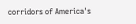corridors of America's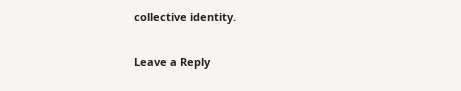collective identity.

Leave a Reply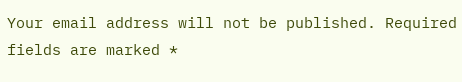Your email address will not be published. Required fields are marked *